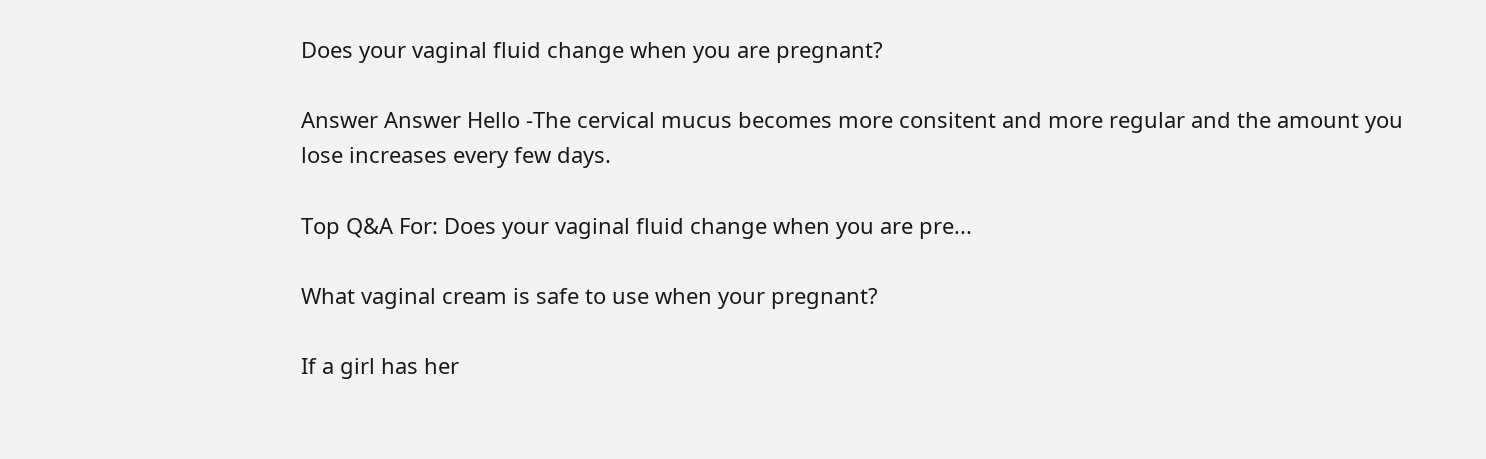Does your vaginal fluid change when you are pregnant?

Answer Answer Hello -The cervical mucus becomes more consitent and more regular and the amount you lose increases every few days.

Top Q&A For: Does your vaginal fluid change when you are pre...

What vaginal cream is safe to use when your pregnant?

If a girl has her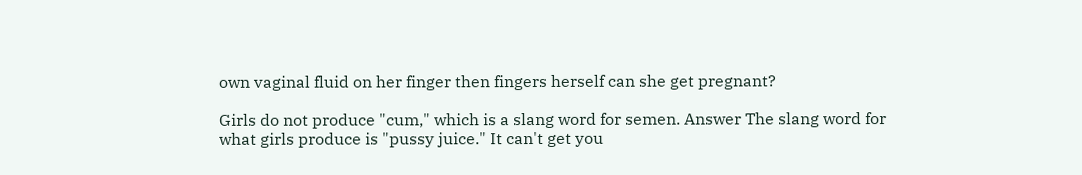own vaginal fluid on her finger then fingers herself can she get pregnant?

Girls do not produce "cum," which is a slang word for semen. Answer The slang word for what girls produce is "pussy juice." It can't get you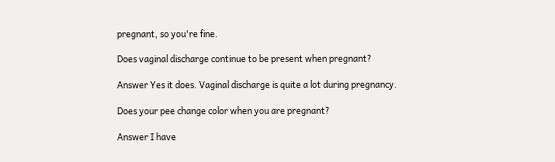pregnant, so you're fine.

Does vaginal discharge continue to be present when pregnant?

Answer Yes it does. Vaginal discharge is quite a lot during pregnancy.

Does your pee change color when you are pregnant?

Answer I have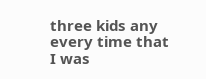three kids any every time that I was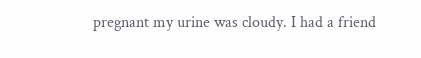pregnant my urine was cloudy. I had a friend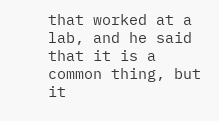that worked at a lab, and he said that it is a common thing, but it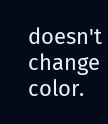doesn't change color.